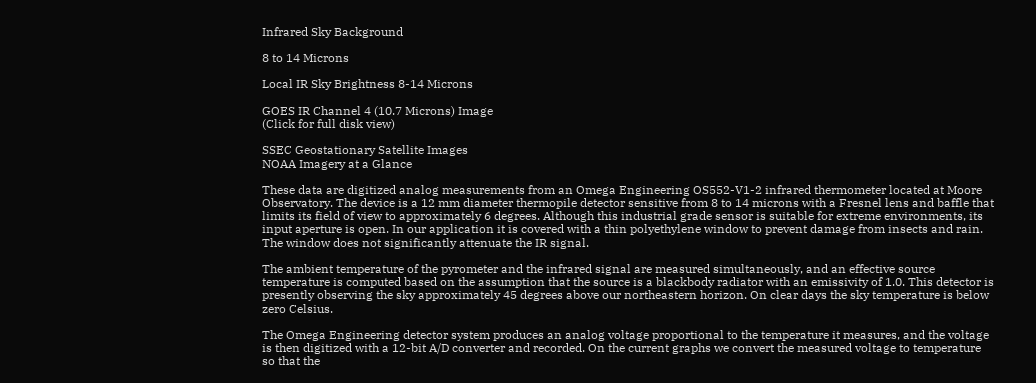Infrared Sky Background

8 to 14 Microns

Local IR Sky Brightness 8-14 Microns

GOES IR Channel 4 (10.7 Microns) Image
(Click for full disk view)

SSEC Geostationary Satellite Images
NOAA Imagery at a Glance

These data are digitized analog measurements from an Omega Engineering OS552-V1-2 infrared thermometer located at Moore Observatory. The device is a 12 mm diameter thermopile detector sensitive from 8 to 14 microns with a Fresnel lens and baffle that limits its field of view to approximately 6 degrees. Although this industrial grade sensor is suitable for extreme environments, its input aperture is open. In our application it is covered with a thin polyethylene window to prevent damage from insects and rain. The window does not significantly attenuate the IR signal.

The ambient temperature of the pyrometer and the infrared signal are measured simultaneously, and an effective source temperature is computed based on the assumption that the source is a blackbody radiator with an emissivity of 1.0. This detector is presently observing the sky approximately 45 degrees above our northeastern horizon. On clear days the sky temperature is below zero Celsius.

The Omega Engineering detector system produces an analog voltage proportional to the temperature it measures, and the voltage is then digitized with a 12-bit A/D converter and recorded. On the current graphs we convert the measured voltage to temperature so that the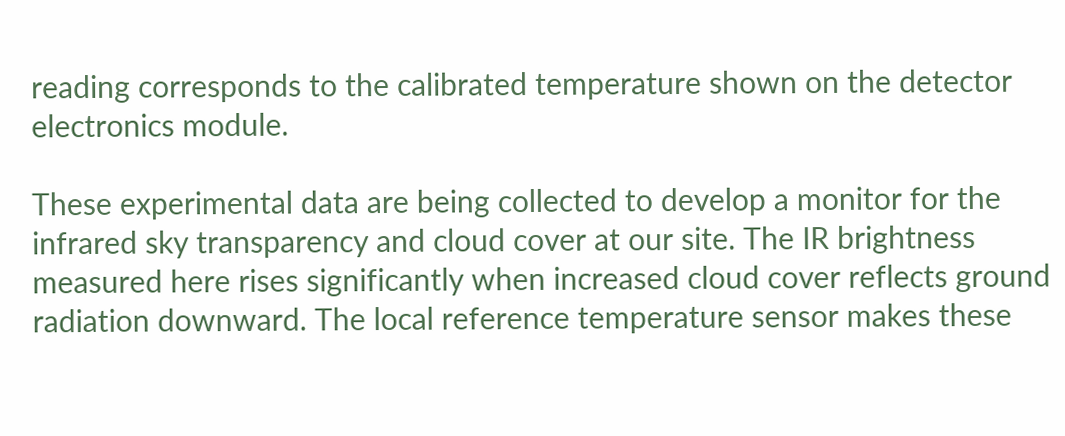reading corresponds to the calibrated temperature shown on the detector electronics module.

These experimental data are being collected to develop a monitor for the infrared sky transparency and cloud cover at our site. The IR brightness measured here rises significantly when increased cloud cover reflects ground radiation downward. The local reference temperature sensor makes these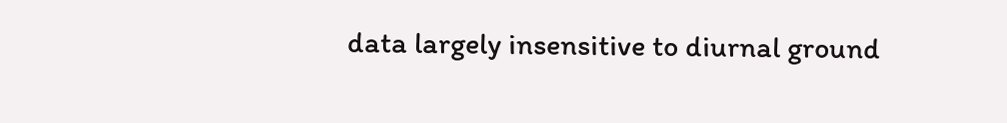data largely insensitive to diurnal ground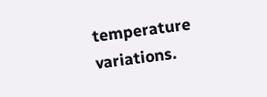temperature variations.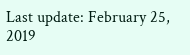Last update: February 25, 2019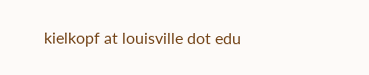kielkopf at louisville dot edu